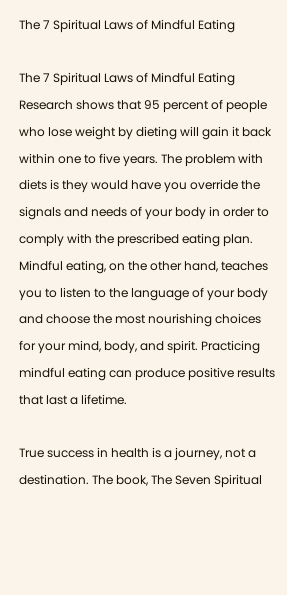The 7 Spiritual Laws of Mindful Eating

The 7 Spiritual Laws of Mindful Eating
Research shows that 95 percent of people who lose weight by dieting will gain it back within one to five years. The problem with diets is they would have you override the signals and needs of your body in order to comply with the prescribed eating plan. Mindful eating, on the other hand, teaches you to listen to the language of your body and choose the most nourishing choices for your mind, body, and spirit. Practicing mindful eating can produce positive results that last a lifetime.

True success in health is a journey, not a destination. The book, The Seven Spiritual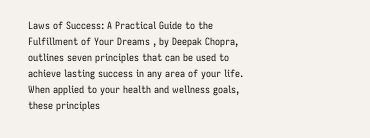Laws of Success: A Practical Guide to the Fulfillment of Your Dreams , by Deepak Chopra, outlines seven principles that can be used to achieve lasting success in any area of your life. When applied to your health and wellness goals, these principles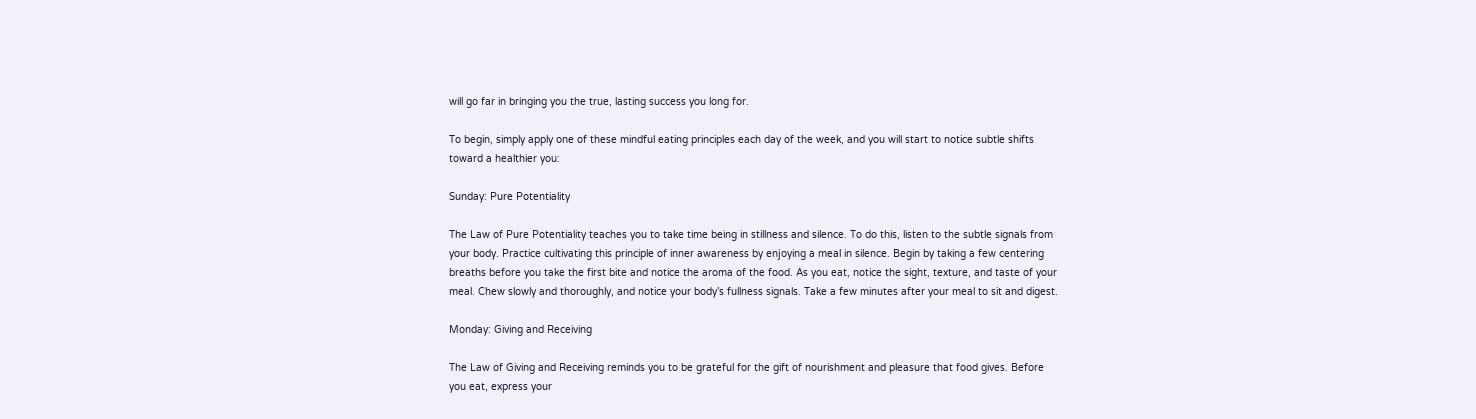will go far in bringing you the true, lasting success you long for.

To begin, simply apply one of these mindful eating principles each day of the week, and you will start to notice subtle shifts toward a healthier you:

Sunday: Pure Potentiality

The Law of Pure Potentiality teaches you to take time being in stillness and silence. To do this, listen to the subtle signals from your body. Practice cultivating this principle of inner awareness by enjoying a meal in silence. Begin by taking a few centering breaths before you take the first bite and notice the aroma of the food. As you eat, notice the sight, texture, and taste of your meal. Chew slowly and thoroughly, and notice your body’s fullness signals. Take a few minutes after your meal to sit and digest.

Monday: Giving and Receiving

The Law of Giving and Receiving reminds you to be grateful for the gift of nourishment and pleasure that food gives. Before you eat, express your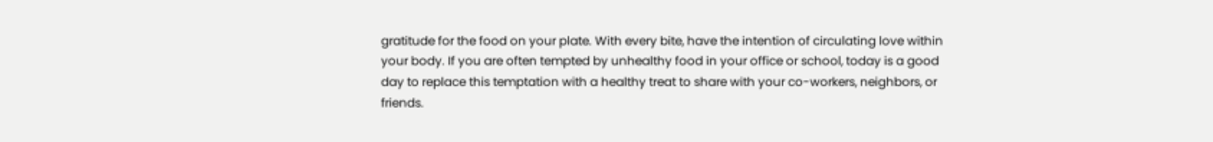gratitude for the food on your plate. With every bite, have the intention of circulating love within your body. If you are often tempted by unhealthy food in your office or school, today is a good day to replace this temptation with a healthy treat to share with your co-workers, neighbors, or friends.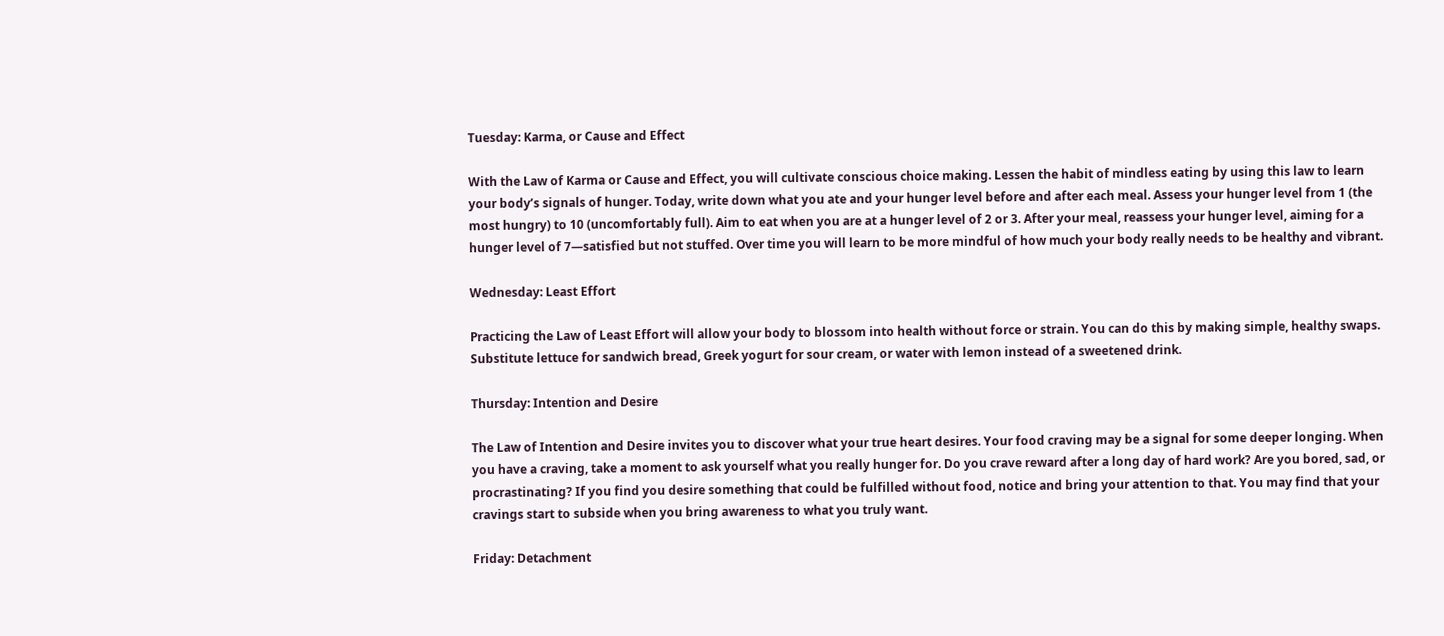Tuesday: Karma, or Cause and Effect

With the Law of Karma or Cause and Effect, you will cultivate conscious choice making. Lessen the habit of mindless eating by using this law to learn your body’s signals of hunger. Today, write down what you ate and your hunger level before and after each meal. Assess your hunger level from 1 (the most hungry) to 10 (uncomfortably full). Aim to eat when you are at a hunger level of 2 or 3. After your meal, reassess your hunger level, aiming for a hunger level of 7—satisfied but not stuffed. Over time you will learn to be more mindful of how much your body really needs to be healthy and vibrant.

Wednesday: Least Effort

Practicing the Law of Least Effort will allow your body to blossom into health without force or strain. You can do this by making simple, healthy swaps. Substitute lettuce for sandwich bread, Greek yogurt for sour cream, or water with lemon instead of a sweetened drink.

Thursday: Intention and Desire

The Law of Intention and Desire invites you to discover what your true heart desires. Your food craving may be a signal for some deeper longing. When you have a craving, take a moment to ask yourself what you really hunger for. Do you crave reward after a long day of hard work? Are you bored, sad, or procrastinating? If you find you desire something that could be fulfilled without food, notice and bring your attention to that. You may find that your cravings start to subside when you bring awareness to what you truly want.

Friday: Detachment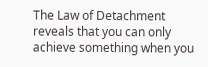The Law of Detachment reveals that you can only achieve something when you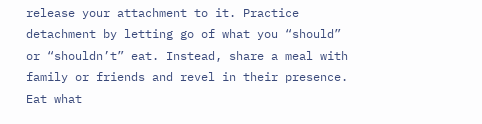release your attachment to it. Practice detachment by letting go of what you “should” or “shouldn’t” eat. Instead, share a meal with family or friends and revel in their presence. Eat what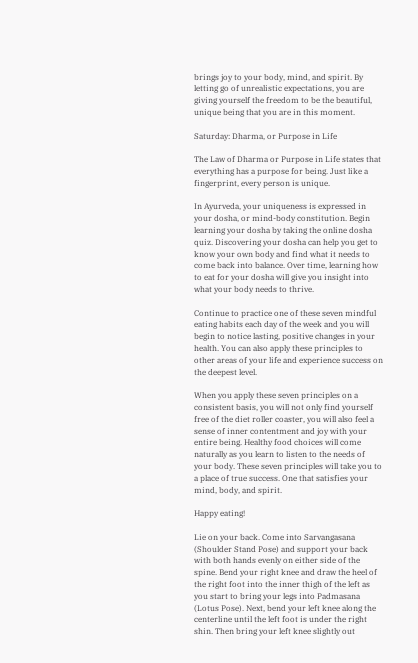brings joy to your body, mind, and spirit. By letting go of unrealistic expectations, you are giving yourself the freedom to be the beautiful, unique being that you are in this moment.

Saturday: Dharma, or Purpose in Life

The Law of Dharma or Purpose in Life states that everything has a purpose for being. Just like a fingerprint, every person is unique.

In Ayurveda, your uniqueness is expressed in your dosha, or mind-body constitution. Begin learning your dosha by taking the online dosha quiz. Discovering your dosha can help you get to know your own body and find what it needs to come back into balance. Over time, learning how to eat for your dosha will give you insight into what your body needs to thrive.

Continue to practice one of these seven mindful eating habits each day of the week and you will begin to notice lasting, positive changes in your health. You can also apply these principles to other areas of your life and experience success on the deepest level.

When you apply these seven principles on a consistent basis, you will not only find yourself free of the diet roller coaster, you will also feel a sense of inner contentment and joy with your entire being. Healthy food choices will come naturally as you learn to listen to the needs of your body. These seven principles will take you to a place of true success. One that satisfies your mind, body, and spirit.

Happy eating!

Lie on your back. Come into Sarvangasana (Shoulder Stand Pose) and support your back with both hands evenly on either side of the spine. Bend your right knee and draw the heel of the right foot into the inner thigh of the left as you start to bring your legs into Padmasana (Lotus Pose). Next, bend your left knee along the centerline until the left foot is under the right shin. Then bring your left knee slightly out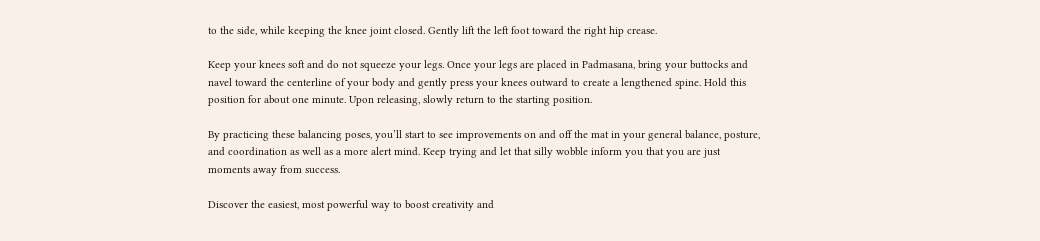to the side, while keeping the knee joint closed. Gently lift the left foot toward the right hip crease.

Keep your knees soft and do not squeeze your legs. Once your legs are placed in Padmasana, bring your buttocks and navel toward the centerline of your body and gently press your knees outward to create a lengthened spine. Hold this position for about one minute. Upon releasing, slowly return to the starting position.

By practicing these balancing poses, you’ll start to see improvements on and off the mat in your general balance, posture, and coordination as well as a more alert mind. Keep trying and let that silly wobble inform you that you are just moments away from success.

Discover the easiest, most powerful way to boost creativity and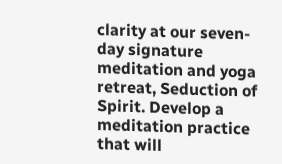clarity at our seven-day signature meditation and yoga retreat, Seduction of Spirit. Develop a meditation practice that will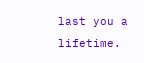last you a lifetime.